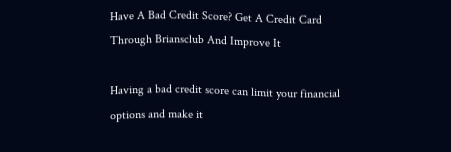Have A Bad Credit Score? Get A Credit Card Through Briansclub And Improve It

Having a bad credit score can limit your financial options and make it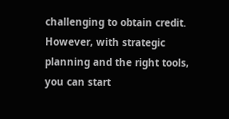challenging to obtain credit. However, with strategic planning and the right tools, you can start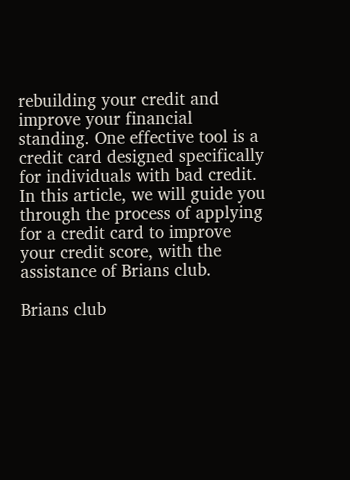rebuilding your credit and improve your financial standing. One effective tool is a credit card designed specifically for individuals with bad credit. In this article, we will guide you through the process of applying for a credit card to improve your credit score, with the assistance of Brians club.

Brians club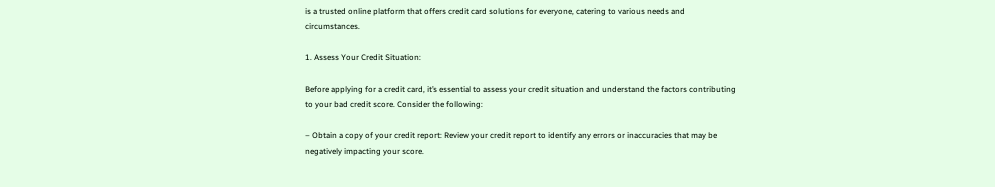is a trusted online platform that offers credit card solutions for everyone, catering to various needs and circumstances.

1. Assess Your Credit Situation:

Before applying for a credit card, it’s essential to assess your credit situation and understand the factors contributing to your bad credit score. Consider the following:

– Obtain a copy of your credit report: Review your credit report to identify any errors or inaccuracies that may be negatively impacting your score.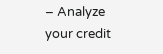– Analyze your credit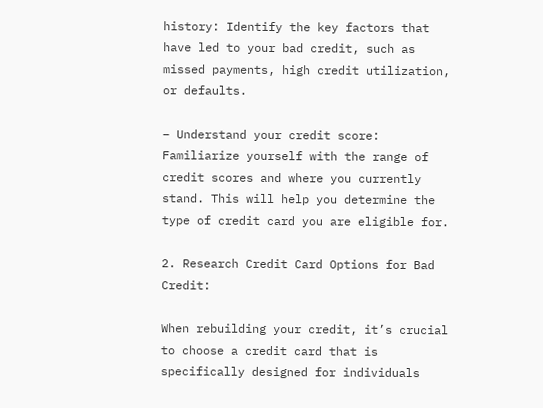history: Identify the key factors that have led to your bad credit, such as missed payments, high credit utilization, or defaults.

– Understand your credit score: Familiarize yourself with the range of credit scores and where you currently stand. This will help you determine the type of credit card you are eligible for.

2. Research Credit Card Options for Bad Credit:

When rebuilding your credit, it’s crucial to choose a credit card that is specifically designed for individuals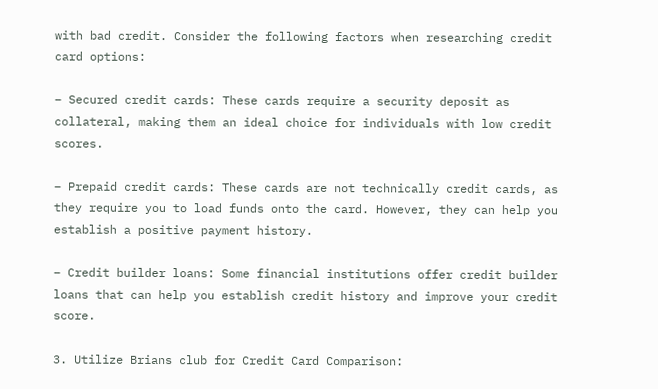with bad credit. Consider the following factors when researching credit card options:

– Secured credit cards: These cards require a security deposit as collateral, making them an ideal choice for individuals with low credit scores.

– Prepaid credit cards: These cards are not technically credit cards, as they require you to load funds onto the card. However, they can help you establish a positive payment history.

– Credit builder loans: Some financial institutions offer credit builder loans that can help you establish credit history and improve your credit score.

3. Utilize Brians club for Credit Card Comparison: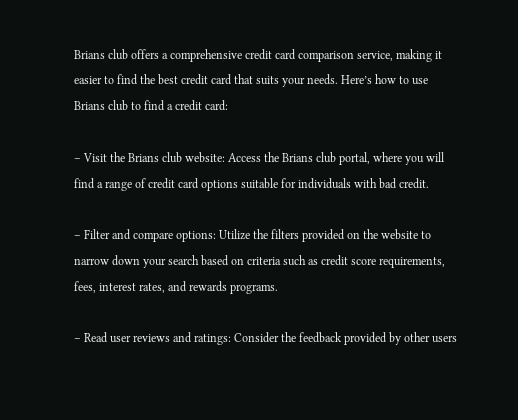Brians club offers a comprehensive credit card comparison service, making it easier to find the best credit card that suits your needs. Here’s how to use Brians club to find a credit card:

– Visit the Brians club website: Access the Brians club portal, where you will find a range of credit card options suitable for individuals with bad credit.

– Filter and compare options: Utilize the filters provided on the website to narrow down your search based on criteria such as credit score requirements, fees, interest rates, and rewards programs.

– Read user reviews and ratings: Consider the feedback provided by other users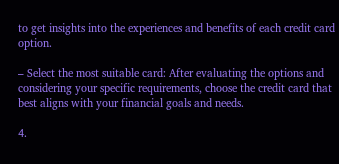to get insights into the experiences and benefits of each credit card option.

– Select the most suitable card: After evaluating the options and considering your specific requirements, choose the credit card that best aligns with your financial goals and needs.

4.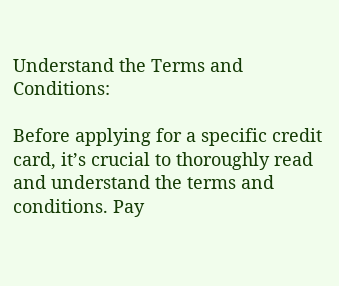Understand the Terms and Conditions:

Before applying for a specific credit card, it’s crucial to thoroughly read and understand the terms and conditions. Pay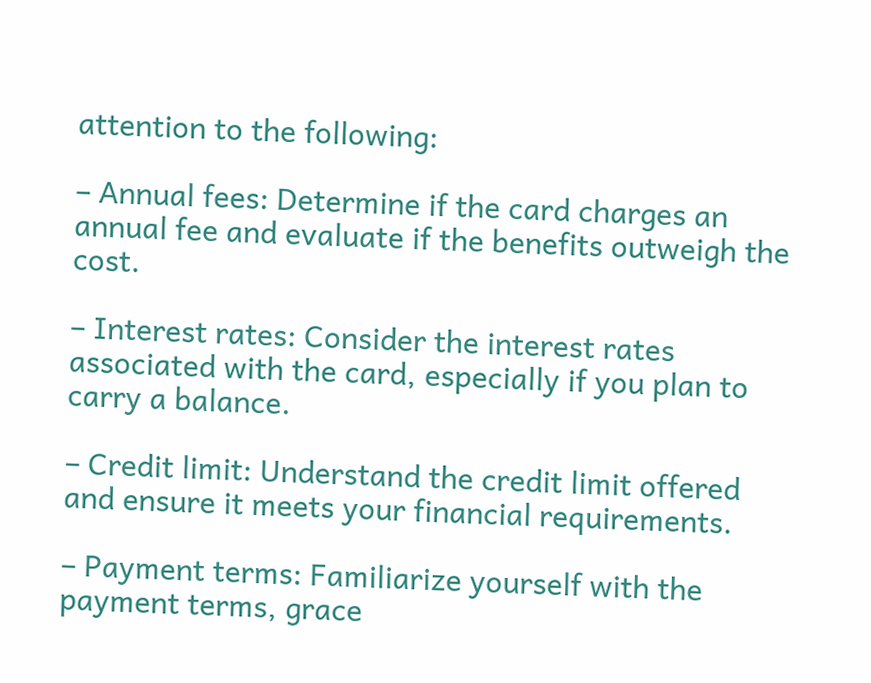attention to the following:

– Annual fees: Determine if the card charges an annual fee and evaluate if the benefits outweigh the cost.

– Interest rates: Consider the interest rates associated with the card, especially if you plan to carry a balance.

– Credit limit: Understand the credit limit offered and ensure it meets your financial requirements.

– Payment terms: Familiarize yourself with the payment terms, grace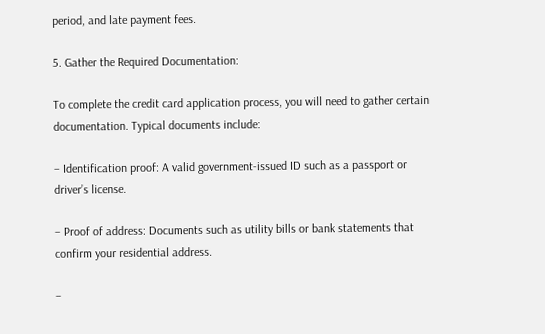period, and late payment fees.

5. Gather the Required Documentation:

To complete the credit card application process, you will need to gather certain documentation. Typical documents include:

– Identification proof: A valid government-issued ID such as a passport or driver’s license.

– Proof of address: Documents such as utility bills or bank statements that confirm your residential address.

–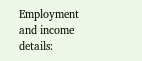Employment and income details: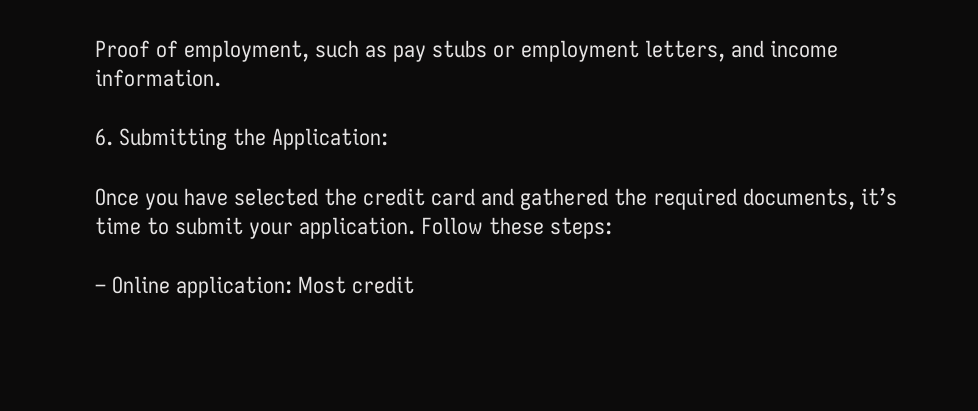Proof of employment, such as pay stubs or employment letters, and income information.

6. Submitting the Application:

Once you have selected the credit card and gathered the required documents, it’s time to submit your application. Follow these steps:

– Online application: Most credit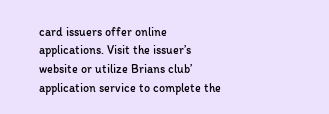card issuers offer online applications. Visit the issuer’s website or utilize Brians club’ application service to complete the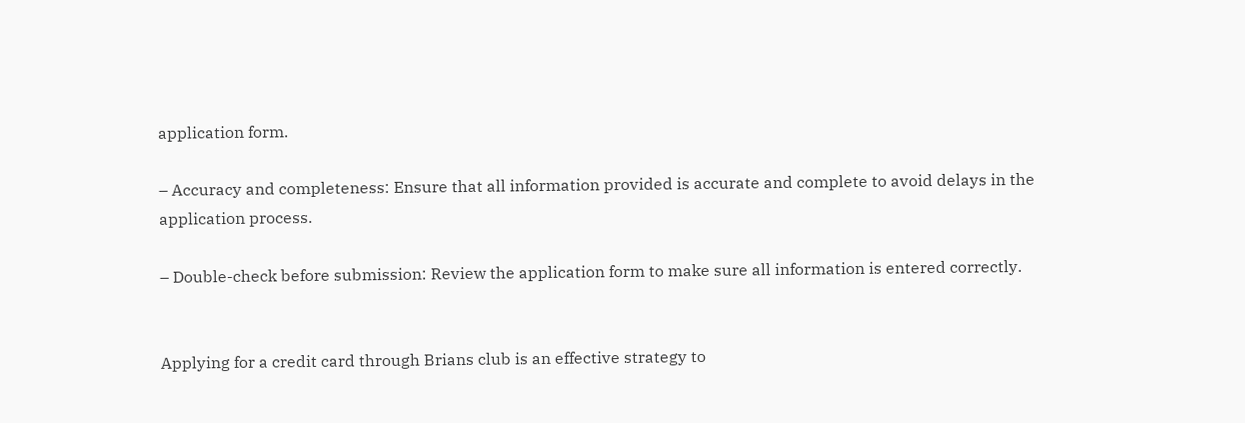application form.

– Accuracy and completeness: Ensure that all information provided is accurate and complete to avoid delays in the application process.

– Double-check before submission: Review the application form to make sure all information is entered correctly.


Applying for a credit card through Brians club is an effective strategy to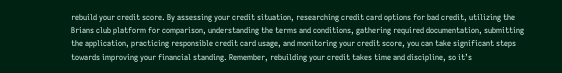rebuild your credit score. By assessing your credit situation, researching credit card options for bad credit, utilizing the Brians club platform for comparison, understanding the terms and conditions, gathering required documentation, submitting the application, practicing responsible credit card usage, and monitoring your credit score, you can take significant steps towards improving your financial standing. Remember, rebuilding your credit takes time and discipline, so it’s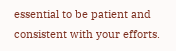essential to be patient and consistent with your efforts.